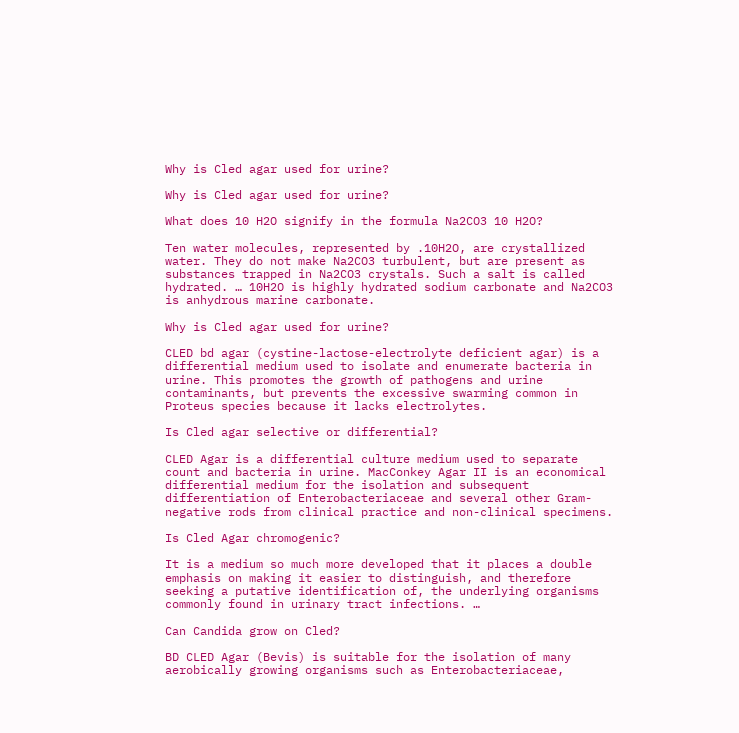Why is Cled agar used for urine?

Why is Cled agar used for urine?

What does 10 H2O signify in the formula Na2CO3 10 H2O?

Ten water molecules, represented by .10H2O, are crystallized water. They do not make Na2CO3 turbulent, but are present as substances trapped in Na2CO3 crystals. Such a salt is called hydrated. … 10H2O is highly hydrated sodium carbonate and Na2CO3 is anhydrous marine carbonate.

Why is Cled agar used for urine?

CLED bd agar (cystine-lactose-electrolyte deficient agar) is a differential medium used to isolate and enumerate bacteria in urine. This promotes the growth of pathogens and urine contaminants, but prevents the excessive swarming common in Proteus species because it lacks electrolytes.

Is Cled agar selective or differential?

CLED Agar is a differential culture medium used to separate count and bacteria in urine. MacConkey Agar II is an economical differential medium for the isolation and subsequent differentiation of Enterobacteriaceae and several other Gram-negative rods from clinical practice and non-clinical specimens.

Is Cled Agar chromogenic?

It is a medium so much more developed that it places a double emphasis on making it easier to distinguish, and therefore seeking a putative identification of, the underlying organisms commonly found in urinary tract infections. …

Can Candida grow on Cled?

BD CLED Agar (Bevis) is suitable for the isolation of many aerobically growing organisms such as Enterobacteriaceae,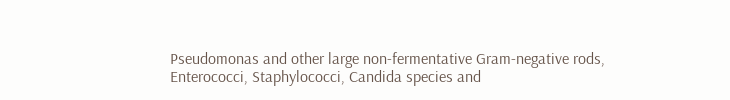Pseudomonas and other large non-fermentative Gram-negative rods, Enterococci, Staphylococci, Candida species and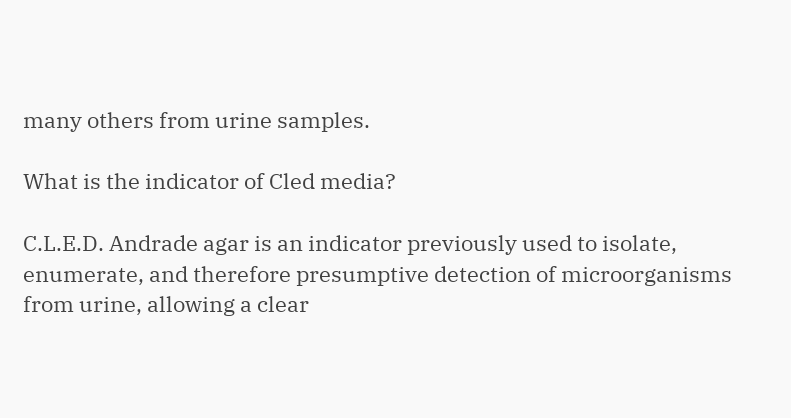many others from urine samples.

What is the indicator of Cled media?

C.L.E.D. Andrade agar is an indicator previously used to isolate, enumerate, and therefore presumptive detection of microorganisms from urine, allowing a clear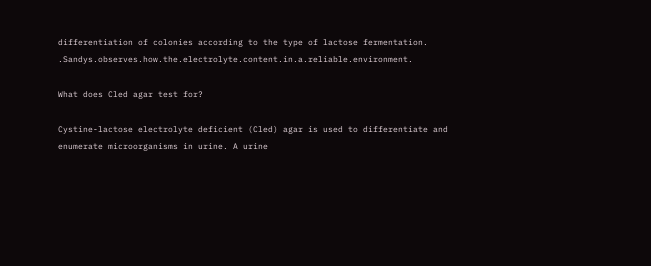differentiation of colonies according to the type of lactose fermentation. .Sandys.observes.how.the.electrolyte.content.in.a.reliable.environment.

What does Cled agar test for?

Cystine-lactose electrolyte deficient (Cled) agar is used to differentiate and enumerate microorganisms in urine. A urine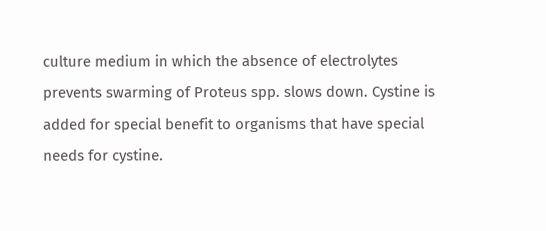culture medium in which the absence of electrolytes prevents swarming of Proteus spp. slows down. Cystine is added for special benefit to organisms that have special needs for cystine.